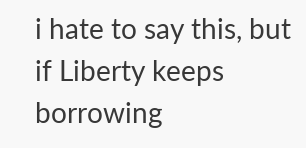i hate to say this, but if Liberty keeps borrowing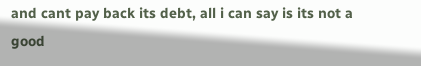and cant pay back its debt, all i can say is its not a good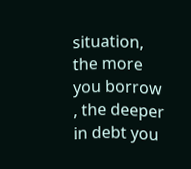situation, the more you borrow , the deeper in debt you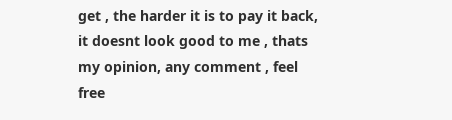get , the harder it is to pay it back, it doesnt look good to me , thats my opinion, any comment , feel free